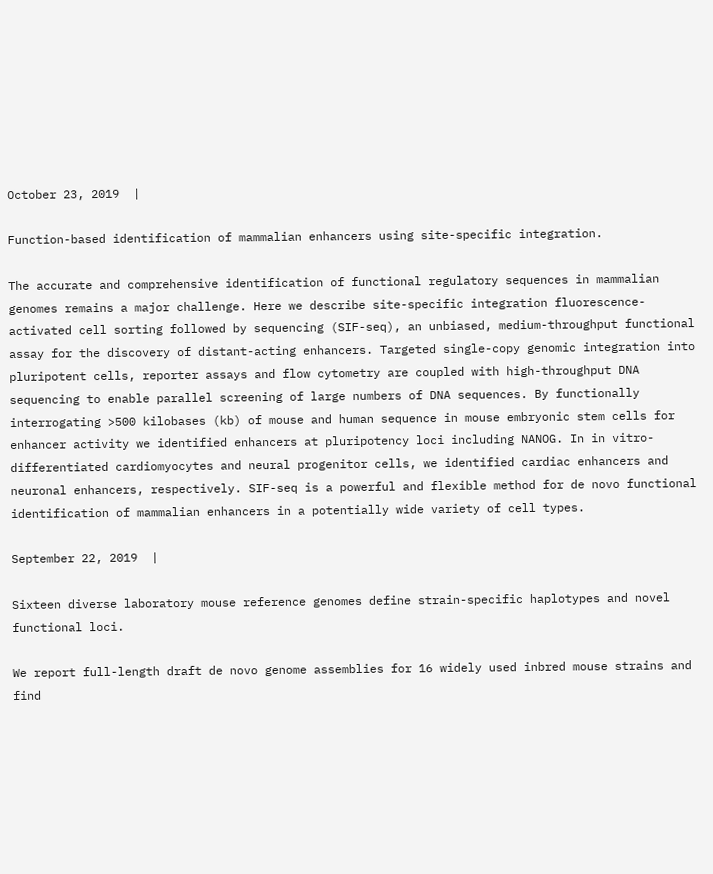October 23, 2019  |

Function-based identification of mammalian enhancers using site-specific integration.

The accurate and comprehensive identification of functional regulatory sequences in mammalian genomes remains a major challenge. Here we describe site-specific integration fluorescence-activated cell sorting followed by sequencing (SIF-seq), an unbiased, medium-throughput functional assay for the discovery of distant-acting enhancers. Targeted single-copy genomic integration into pluripotent cells, reporter assays and flow cytometry are coupled with high-throughput DNA sequencing to enable parallel screening of large numbers of DNA sequences. By functionally interrogating >500 kilobases (kb) of mouse and human sequence in mouse embryonic stem cells for enhancer activity we identified enhancers at pluripotency loci including NANOG. In in vitro-differentiated cardiomyocytes and neural progenitor cells, we identified cardiac enhancers and neuronal enhancers, respectively. SIF-seq is a powerful and flexible method for de novo functional identification of mammalian enhancers in a potentially wide variety of cell types.

September 22, 2019  |

Sixteen diverse laboratory mouse reference genomes define strain-specific haplotypes and novel functional loci.

We report full-length draft de novo genome assemblies for 16 widely used inbred mouse strains and find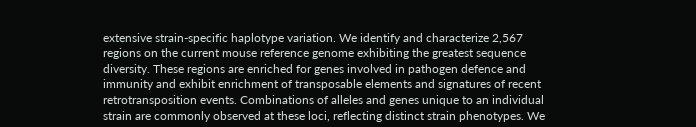extensive strain-specific haplotype variation. We identify and characterize 2,567 regions on the current mouse reference genome exhibiting the greatest sequence diversity. These regions are enriched for genes involved in pathogen defence and immunity and exhibit enrichment of transposable elements and signatures of recent retrotransposition events. Combinations of alleles and genes unique to an individual strain are commonly observed at these loci, reflecting distinct strain phenotypes. We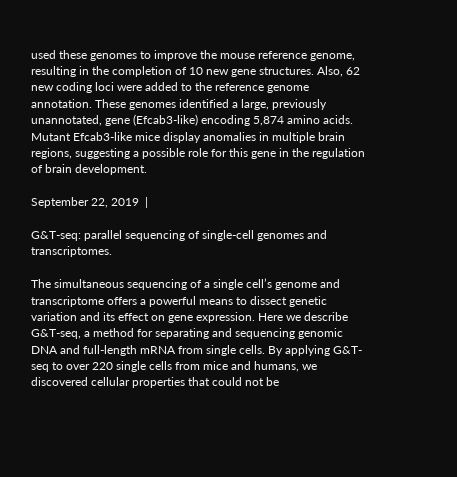used these genomes to improve the mouse reference genome, resulting in the completion of 10 new gene structures. Also, 62 new coding loci were added to the reference genome annotation. These genomes identified a large, previously unannotated, gene (Efcab3-like) encoding 5,874 amino acids. Mutant Efcab3-like mice display anomalies in multiple brain regions, suggesting a possible role for this gene in the regulation of brain development.

September 22, 2019  |

G&T-seq: parallel sequencing of single-cell genomes and transcriptomes.

The simultaneous sequencing of a single cell’s genome and transcriptome offers a powerful means to dissect genetic variation and its effect on gene expression. Here we describe G&T-seq, a method for separating and sequencing genomic DNA and full-length mRNA from single cells. By applying G&T-seq to over 220 single cells from mice and humans, we discovered cellular properties that could not be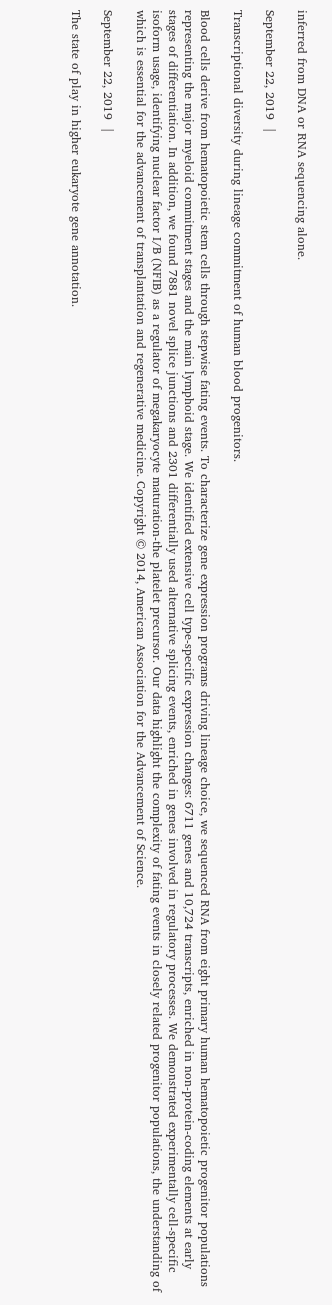inferred from DNA or RNA sequencing alone.

September 22, 2019  |

Transcriptional diversity during lineage commitment of human blood progenitors.

Blood cells derive from hematopoietic stem cells through stepwise fating events. To characterize gene expression programs driving lineage choice, we sequenced RNA from eight primary human hematopoietic progenitor populations representing the major myeloid commitment stages and the main lymphoid stage. We identified extensive cell type-specific expression changes: 6711 genes and 10,724 transcripts, enriched in non-protein-coding elements at early stages of differentiation. In addition, we found 7881 novel splice junctions and 2301 differentially used alternative splicing events, enriched in genes involved in regulatory processes. We demonstrated experimentally cell-specific isoform usage, identifying nuclear factor I/B (NFIB) as a regulator of megakaryocyte maturation-the platelet precursor. Our data highlight the complexity of fating events in closely related progenitor populations, the understanding of which is essential for the advancement of transplantation and regenerative medicine. Copyright © 2014, American Association for the Advancement of Science.

September 22, 2019  |

The state of play in higher eukaryote gene annotation.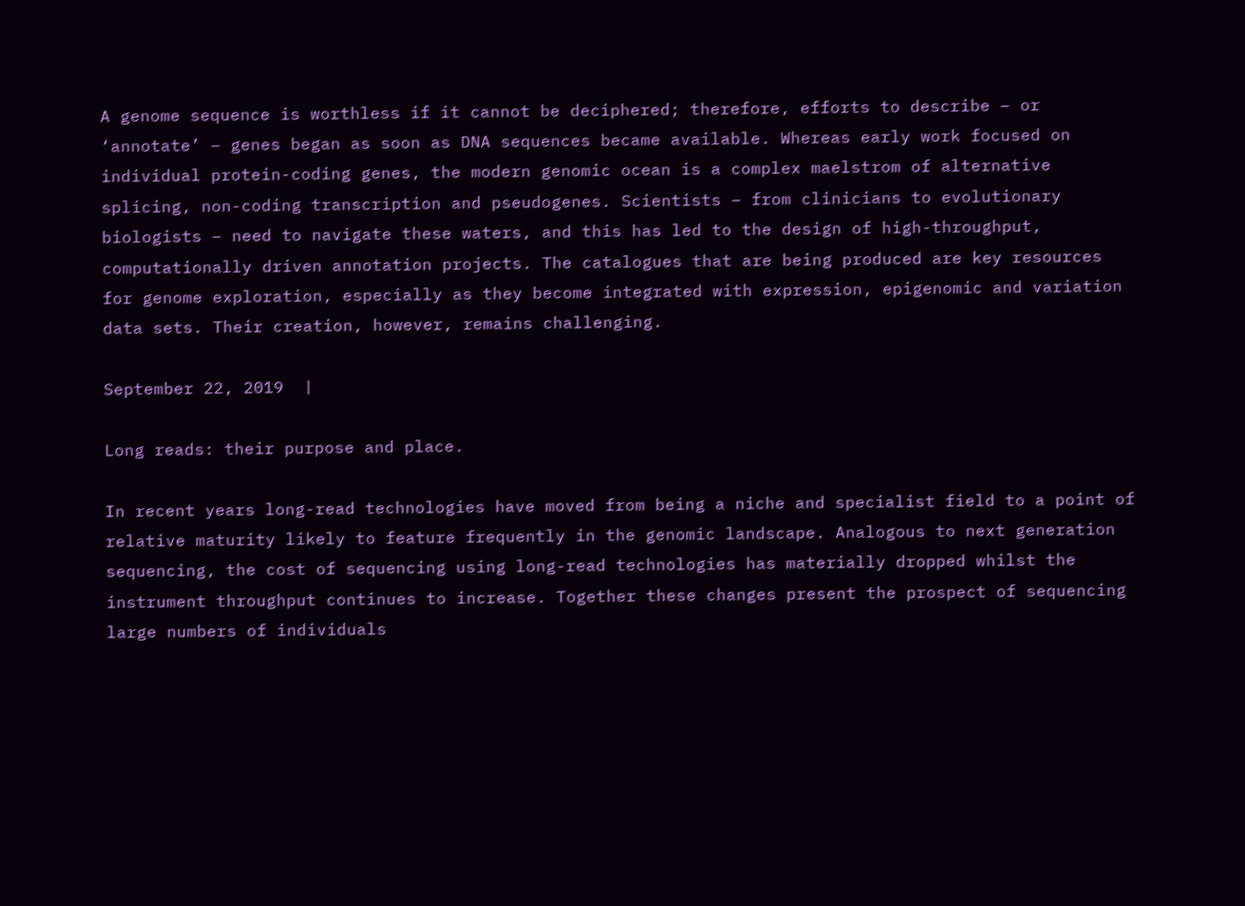A genome sequence is worthless if it cannot be deciphered; therefore, efforts to describe – or ‘annotate’ – genes began as soon as DNA sequences became available. Whereas early work focused on individual protein-coding genes, the modern genomic ocean is a complex maelstrom of alternative splicing, non-coding transcription and pseudogenes. Scientists – from clinicians to evolutionary biologists – need to navigate these waters, and this has led to the design of high-throughput, computationally driven annotation projects. The catalogues that are being produced are key resources for genome exploration, especially as they become integrated with expression, epigenomic and variation data sets. Their creation, however, remains challenging.

September 22, 2019  |

Long reads: their purpose and place.

In recent years long-read technologies have moved from being a niche and specialist field to a point of relative maturity likely to feature frequently in the genomic landscape. Analogous to next generation sequencing, the cost of sequencing using long-read technologies has materially dropped whilst the instrument throughput continues to increase. Together these changes present the prospect of sequencing large numbers of individuals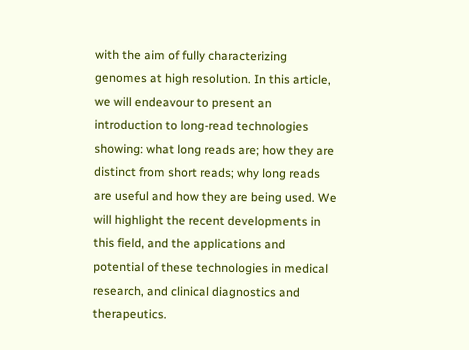with the aim of fully characterizing genomes at high resolution. In this article, we will endeavour to present an introduction to long-read technologies showing: what long reads are; how they are distinct from short reads; why long reads are useful and how they are being used. We will highlight the recent developments in this field, and the applications and potential of these technologies in medical research, and clinical diagnostics and therapeutics.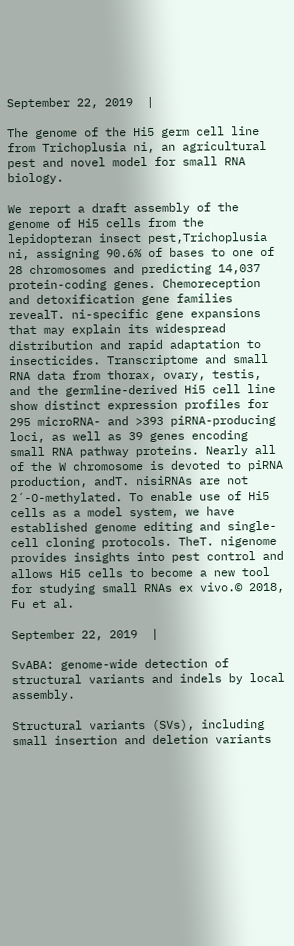September 22, 2019  |

The genome of the Hi5 germ cell line from Trichoplusia ni, an agricultural pest and novel model for small RNA biology.

We report a draft assembly of the genome of Hi5 cells from the lepidopteran insect pest,Trichoplusia ni, assigning 90.6% of bases to one of 28 chromosomes and predicting 14,037 protein-coding genes. Chemoreception and detoxification gene families revealT. ni-specific gene expansions that may explain its widespread distribution and rapid adaptation to insecticides. Transcriptome and small RNA data from thorax, ovary, testis, and the germline-derived Hi5 cell line show distinct expression profiles for 295 microRNA- and >393 piRNA-producing loci, as well as 39 genes encoding small RNA pathway proteins. Nearly all of the W chromosome is devoted to piRNA production, andT. nisiRNAs are not 2´-O-methylated. To enable use of Hi5 cells as a model system, we have established genome editing and single-cell cloning protocols. TheT. nigenome provides insights into pest control and allows Hi5 cells to become a new tool for studying small RNAs ex vivo.© 2018, Fu et al.

September 22, 2019  |

SvABA: genome-wide detection of structural variants and indels by local assembly.

Structural variants (SVs), including small insertion and deletion variants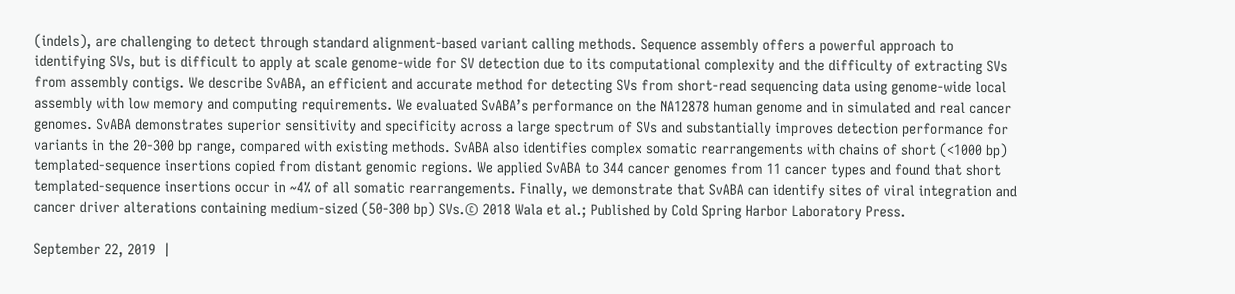(indels), are challenging to detect through standard alignment-based variant calling methods. Sequence assembly offers a powerful approach to identifying SVs, but is difficult to apply at scale genome-wide for SV detection due to its computational complexity and the difficulty of extracting SVs from assembly contigs. We describe SvABA, an efficient and accurate method for detecting SVs from short-read sequencing data using genome-wide local assembly with low memory and computing requirements. We evaluated SvABA’s performance on the NA12878 human genome and in simulated and real cancer genomes. SvABA demonstrates superior sensitivity and specificity across a large spectrum of SVs and substantially improves detection performance for variants in the 20-300 bp range, compared with existing methods. SvABA also identifies complex somatic rearrangements with chains of short (<1000 bp) templated-sequence insertions copied from distant genomic regions. We applied SvABA to 344 cancer genomes from 11 cancer types and found that short templated-sequence insertions occur in ~4% of all somatic rearrangements. Finally, we demonstrate that SvABA can identify sites of viral integration and cancer driver alterations containing medium-sized (50-300 bp) SVs.© 2018 Wala et al.; Published by Cold Spring Harbor Laboratory Press.

September 22, 2019  |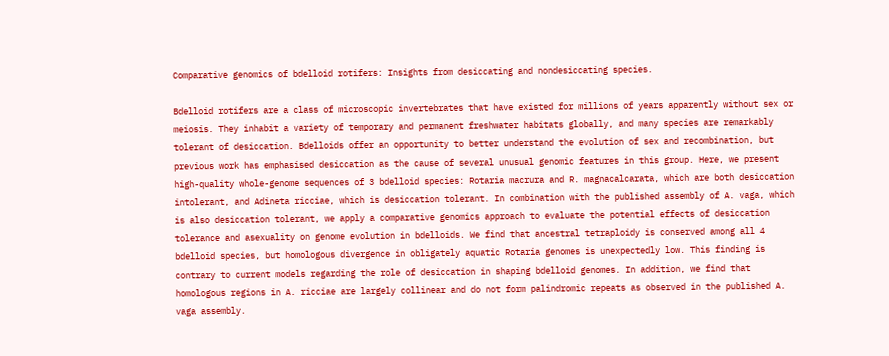Comparative genomics of bdelloid rotifers: Insights from desiccating and nondesiccating species.

Bdelloid rotifers are a class of microscopic invertebrates that have existed for millions of years apparently without sex or meiosis. They inhabit a variety of temporary and permanent freshwater habitats globally, and many species are remarkably tolerant of desiccation. Bdelloids offer an opportunity to better understand the evolution of sex and recombination, but previous work has emphasised desiccation as the cause of several unusual genomic features in this group. Here, we present high-quality whole-genome sequences of 3 bdelloid species: Rotaria macrura and R. magnacalcarata, which are both desiccation intolerant, and Adineta ricciae, which is desiccation tolerant. In combination with the published assembly of A. vaga, which is also desiccation tolerant, we apply a comparative genomics approach to evaluate the potential effects of desiccation tolerance and asexuality on genome evolution in bdelloids. We find that ancestral tetraploidy is conserved among all 4 bdelloid species, but homologous divergence in obligately aquatic Rotaria genomes is unexpectedly low. This finding is contrary to current models regarding the role of desiccation in shaping bdelloid genomes. In addition, we find that homologous regions in A. ricciae are largely collinear and do not form palindromic repeats as observed in the published A. vaga assembly.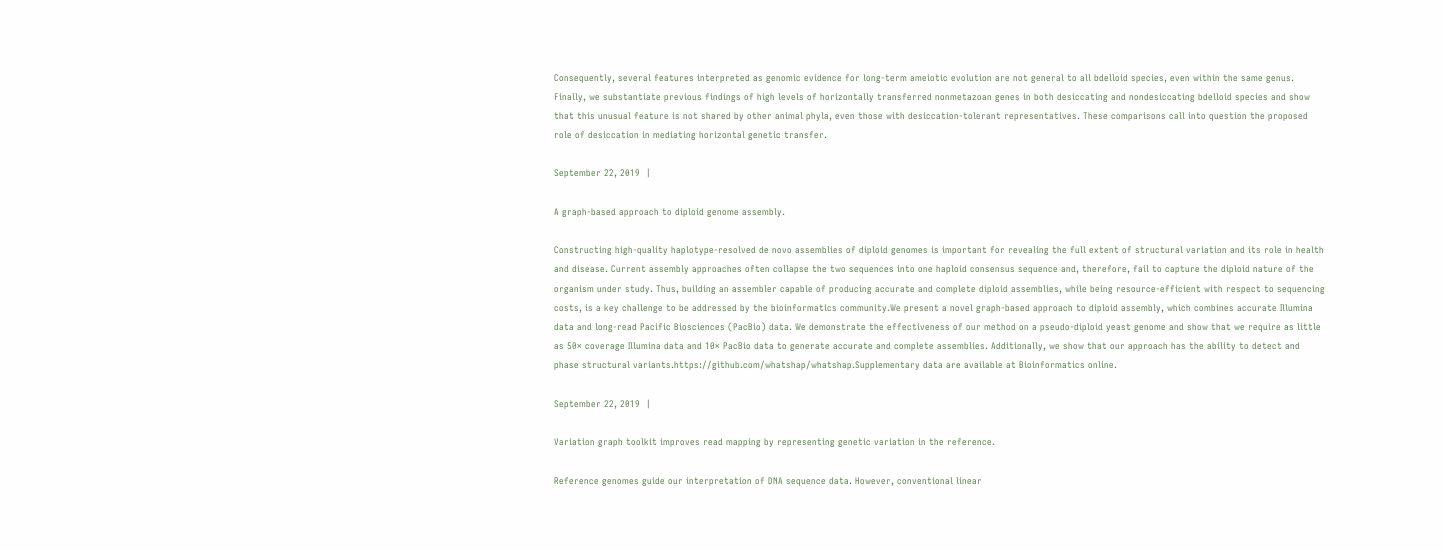Consequently, several features interpreted as genomic evidence for long-term ameiotic evolution are not general to all bdelloid species, even within the same genus. Finally, we substantiate previous findings of high levels of horizontally transferred nonmetazoan genes in both desiccating and nondesiccating bdelloid species and show that this unusual feature is not shared by other animal phyla, even those with desiccation-tolerant representatives. These comparisons call into question the proposed role of desiccation in mediating horizontal genetic transfer.

September 22, 2019  |

A graph-based approach to diploid genome assembly.

Constructing high-quality haplotype-resolved de novo assemblies of diploid genomes is important for revealing the full extent of structural variation and its role in health and disease. Current assembly approaches often collapse the two sequences into one haploid consensus sequence and, therefore, fail to capture the diploid nature of the organism under study. Thus, building an assembler capable of producing accurate and complete diploid assemblies, while being resource-efficient with respect to sequencing costs, is a key challenge to be addressed by the bioinformatics community.We present a novel graph-based approach to diploid assembly, which combines accurate Illumina data and long-read Pacific Biosciences (PacBio) data. We demonstrate the effectiveness of our method on a pseudo-diploid yeast genome and show that we require as little as 50× coverage Illumina data and 10× PacBio data to generate accurate and complete assemblies. Additionally, we show that our approach has the ability to detect and phase structural variants.https://github.com/whatshap/whatshap.Supplementary data are available at Bioinformatics online.

September 22, 2019  |

Variation graph toolkit improves read mapping by representing genetic variation in the reference.

Reference genomes guide our interpretation of DNA sequence data. However, conventional linear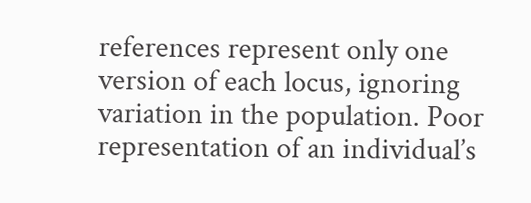references represent only one version of each locus, ignoring variation in the population. Poor representation of an individual’s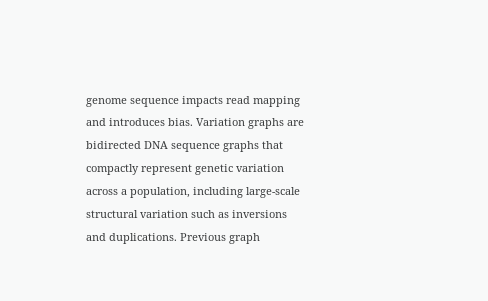genome sequence impacts read mapping and introduces bias. Variation graphs are bidirected DNA sequence graphs that compactly represent genetic variation across a population, including large-scale structural variation such as inversions and duplications. Previous graph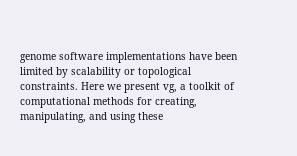genome software implementations have been limited by scalability or topological constraints. Here we present vg, a toolkit of computational methods for creating, manipulating, and using these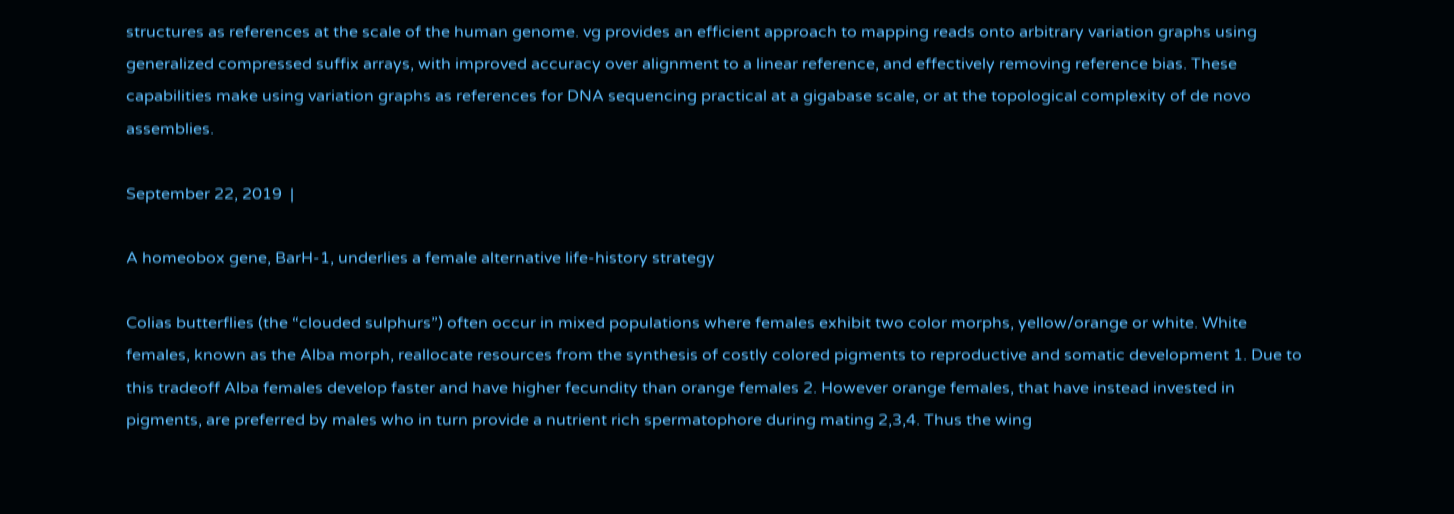structures as references at the scale of the human genome. vg provides an efficient approach to mapping reads onto arbitrary variation graphs using generalized compressed suffix arrays, with improved accuracy over alignment to a linear reference, and effectively removing reference bias. These capabilities make using variation graphs as references for DNA sequencing practical at a gigabase scale, or at the topological complexity of de novo assemblies.

September 22, 2019  |

A homeobox gene, BarH-1, underlies a female alternative life-history strategy

Colias butterflies (the “clouded sulphurs”) often occur in mixed populations where females exhibit two color morphs, yellow/orange or white. White females, known as the Alba morph, reallocate resources from the synthesis of costly colored pigments to reproductive and somatic development 1. Due to this tradeoff Alba females develop faster and have higher fecundity than orange females 2. However orange females, that have instead invested in pigments, are preferred by males who in turn provide a nutrient rich spermatophore during mating 2,3,4. Thus the wing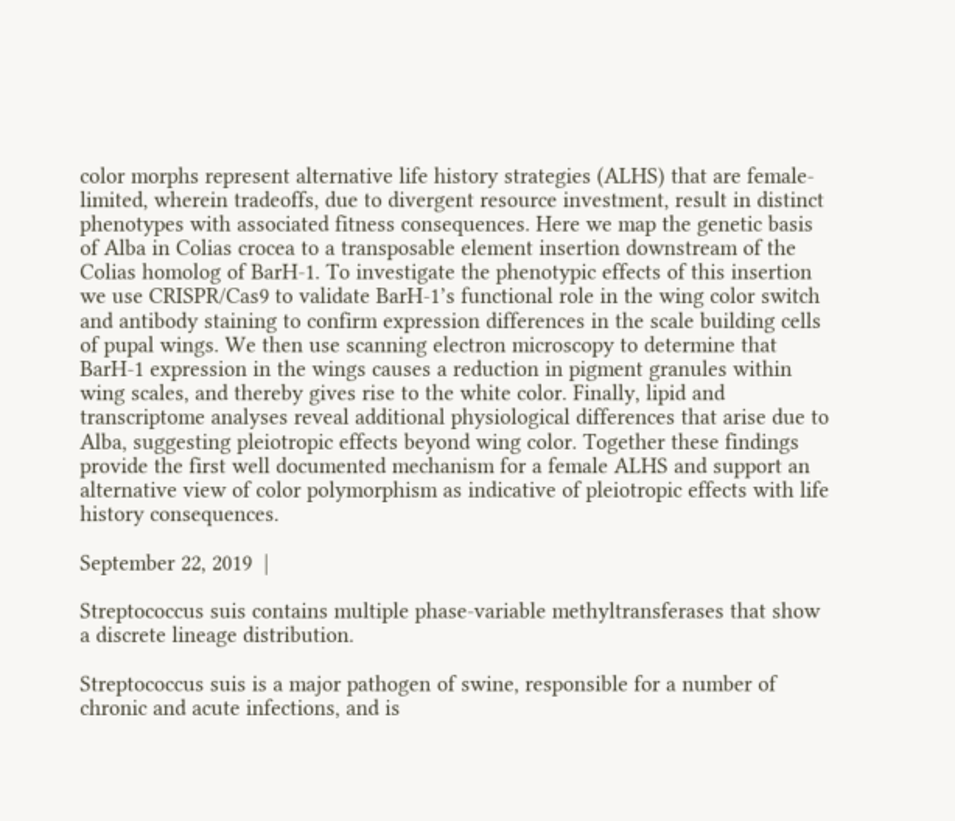color morphs represent alternative life history strategies (ALHS) that are female-limited, wherein tradeoffs, due to divergent resource investment, result in distinct phenotypes with associated fitness consequences. Here we map the genetic basis of Alba in Colias crocea to a transposable element insertion downstream of the Colias homolog of BarH-1. To investigate the phenotypic effects of this insertion we use CRISPR/Cas9 to validate BarH-1’s functional role in the wing color switch and antibody staining to confirm expression differences in the scale building cells of pupal wings. We then use scanning electron microscopy to determine that BarH-1 expression in the wings causes a reduction in pigment granules within wing scales, and thereby gives rise to the white color. Finally, lipid and transcriptome analyses reveal additional physiological differences that arise due to Alba, suggesting pleiotropic effects beyond wing color. Together these findings provide the first well documented mechanism for a female ALHS and support an alternative view of color polymorphism as indicative of pleiotropic effects with life history consequences.

September 22, 2019  |

Streptococcus suis contains multiple phase-variable methyltransferases that show a discrete lineage distribution.

Streptococcus suis is a major pathogen of swine, responsible for a number of chronic and acute infections, and is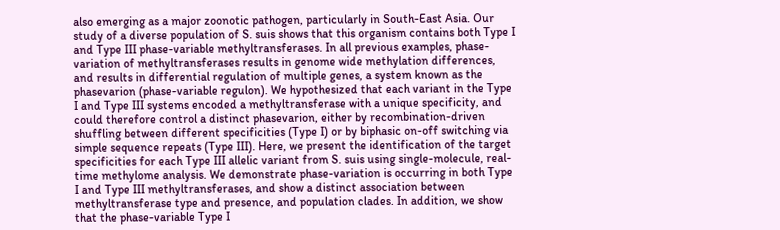also emerging as a major zoonotic pathogen, particularly in South-East Asia. Our study of a diverse population of S. suis shows that this organism contains both Type I and Type III phase-variable methyltransferases. In all previous examples, phase-variation of methyltransferases results in genome wide methylation differences, and results in differential regulation of multiple genes, a system known as the phasevarion (phase-variable regulon). We hypothesized that each variant in the Type I and Type III systems encoded a methyltransferase with a unique specificity, and could therefore control a distinct phasevarion, either by recombination-driven shuffling between different specificities (Type I) or by biphasic on-off switching via simple sequence repeats (Type III). Here, we present the identification of the target specificities for each Type III allelic variant from S. suis using single-molecule, real-time methylome analysis. We demonstrate phase-variation is occurring in both Type I and Type III methyltransferases, and show a distinct association between methyltransferase type and presence, and population clades. In addition, we show that the phase-variable Type I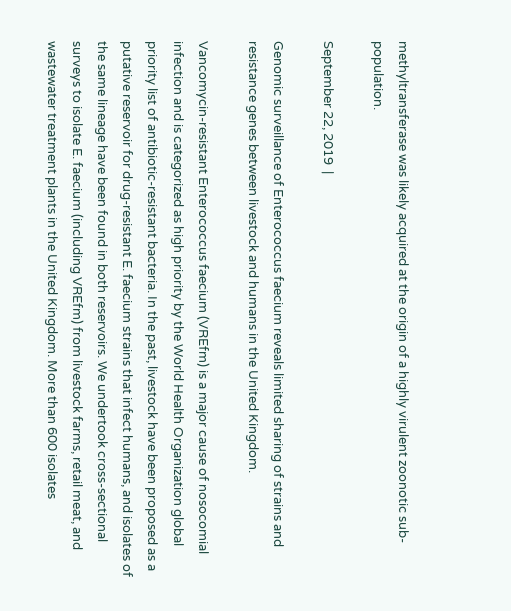methyltransferase was likely acquired at the origin of a highly virulent zoonotic sub-population.

September 22, 2019  |

Genomic surveillance of Enterococcus faecium reveals limited sharing of strains and resistance genes between livestock and humans in the United Kingdom.

Vancomycin-resistant Enterococcus faecium (VREfm) is a major cause of nosocomial infection and is categorized as high priority by the World Health Organization global priority list of antibiotic-resistant bacteria. In the past, livestock have been proposed as a putative reservoir for drug-resistant E. faecium strains that infect humans, and isolates of the same lineage have been found in both reservoirs. We undertook cross-sectional surveys to isolate E. faecium (including VREfm) from livestock farms, retail meat, and wastewater treatment plants in the United Kingdom. More than 600 isolates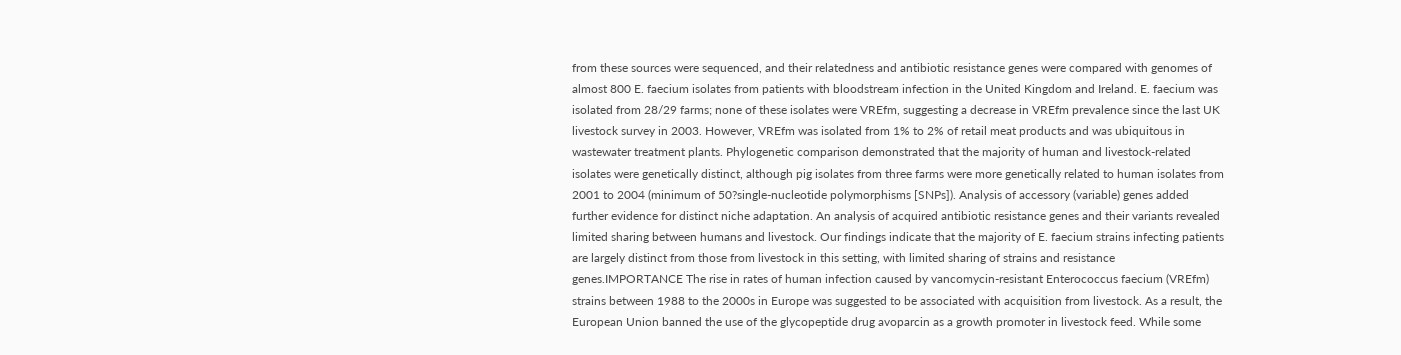from these sources were sequenced, and their relatedness and antibiotic resistance genes were compared with genomes of almost 800 E. faecium isolates from patients with bloodstream infection in the United Kingdom and Ireland. E. faecium was isolated from 28/29 farms; none of these isolates were VREfm, suggesting a decrease in VREfm prevalence since the last UK livestock survey in 2003. However, VREfm was isolated from 1% to 2% of retail meat products and was ubiquitous in wastewater treatment plants. Phylogenetic comparison demonstrated that the majority of human and livestock-related isolates were genetically distinct, although pig isolates from three farms were more genetically related to human isolates from 2001 to 2004 (minimum of 50?single-nucleotide polymorphisms [SNPs]). Analysis of accessory (variable) genes added further evidence for distinct niche adaptation. An analysis of acquired antibiotic resistance genes and their variants revealed limited sharing between humans and livestock. Our findings indicate that the majority of E. faecium strains infecting patients are largely distinct from those from livestock in this setting, with limited sharing of strains and resistance genes.IMPORTANCE The rise in rates of human infection caused by vancomycin-resistant Enterococcus faecium (VREfm) strains between 1988 to the 2000s in Europe was suggested to be associated with acquisition from livestock. As a result, the European Union banned the use of the glycopeptide drug avoparcin as a growth promoter in livestock feed. While some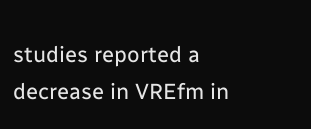studies reported a decrease in VREfm in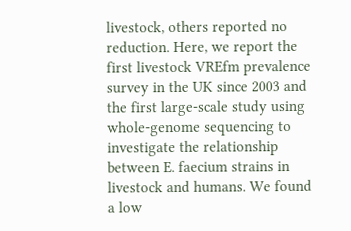livestock, others reported no reduction. Here, we report the first livestock VREfm prevalence survey in the UK since 2003 and the first large-scale study using whole-genome sequencing to investigate the relationship between E. faecium strains in livestock and humans. We found a low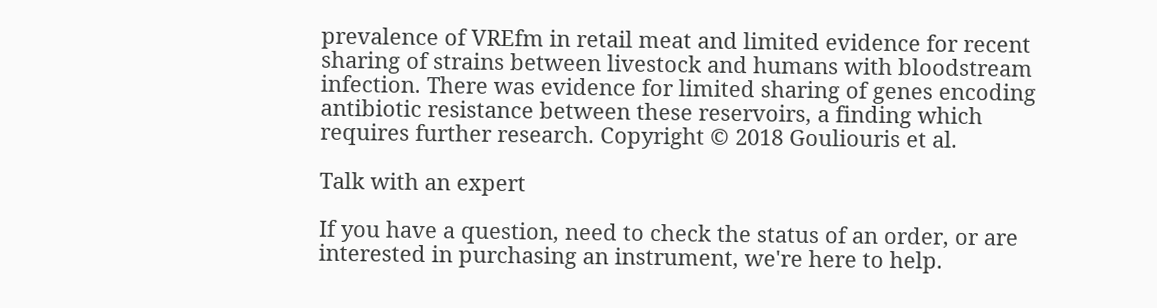prevalence of VREfm in retail meat and limited evidence for recent sharing of strains between livestock and humans with bloodstream infection. There was evidence for limited sharing of genes encoding antibiotic resistance between these reservoirs, a finding which requires further research. Copyright © 2018 Gouliouris et al.

Talk with an expert

If you have a question, need to check the status of an order, or are interested in purchasing an instrument, we're here to help.